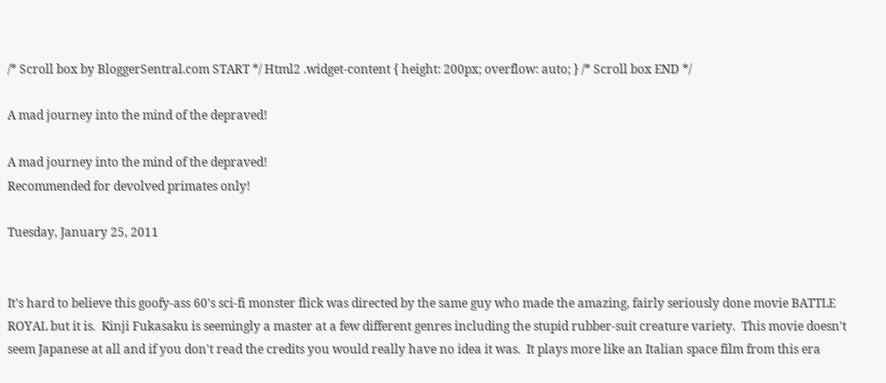/* Scroll box by BloggerSentral.com START */ Html2 .widget-content { height: 200px; overflow: auto; } /* Scroll box END */

A mad journey into the mind of the depraved!

A mad journey into the mind of the depraved!
Recommended for devolved primates only!

Tuesday, January 25, 2011


It's hard to believe this goofy-ass 60's sci-fi monster flick was directed by the same guy who made the amazing, fairly seriously done movie BATTLE ROYAL but it is.  Kinji Fukasaku is seemingly a master at a few different genres including the stupid rubber-suit creature variety.  This movie doesn't seem Japanese at all and if you don't read the credits you would really have no idea it was.  It plays more like an Italian space film from this era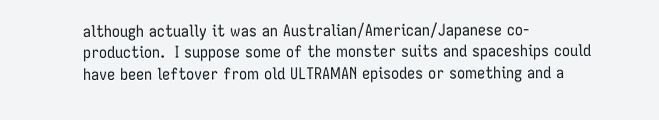although actually it was an Australian/American/Japanese co-production.  I suppose some of the monster suits and spaceships could have been leftover from old ULTRAMAN episodes or something and a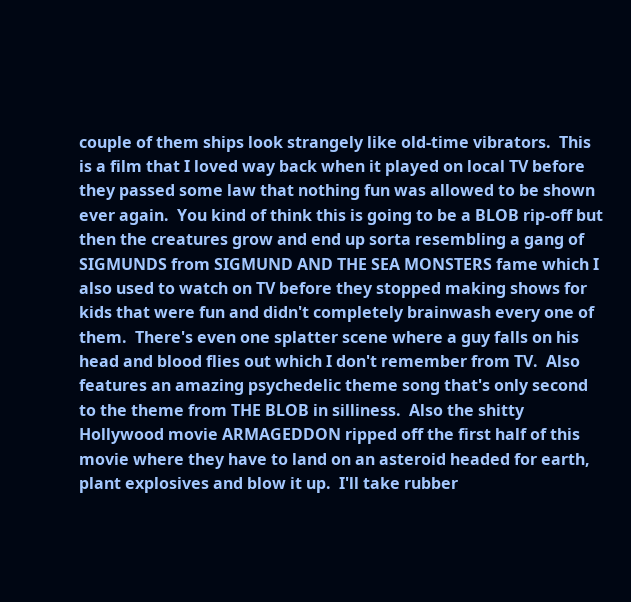couple of them ships look strangely like old-time vibrators.  This is a film that I loved way back when it played on local TV before they passed some law that nothing fun was allowed to be shown ever again.  You kind of think this is going to be a BLOB rip-off but then the creatures grow and end up sorta resembling a gang of SIGMUNDS from SIGMUND AND THE SEA MONSTERS fame which I also used to watch on TV before they stopped making shows for kids that were fun and didn't completely brainwash every one of them.  There's even one splatter scene where a guy falls on his head and blood flies out which I don't remember from TV.  Also features an amazing psychedelic theme song that's only second to the theme from THE BLOB in silliness.  Also the shitty Hollywood movie ARMAGEDDON ripped off the first half of this movie where they have to land on an asteroid headed for earth, plant explosives and blow it up.  I'll take rubber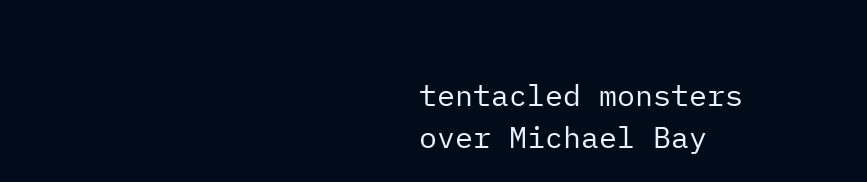tentacled monsters over Michael Bay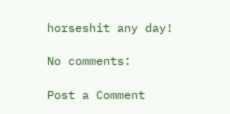horseshit any day!

No comments:

Post a Comment